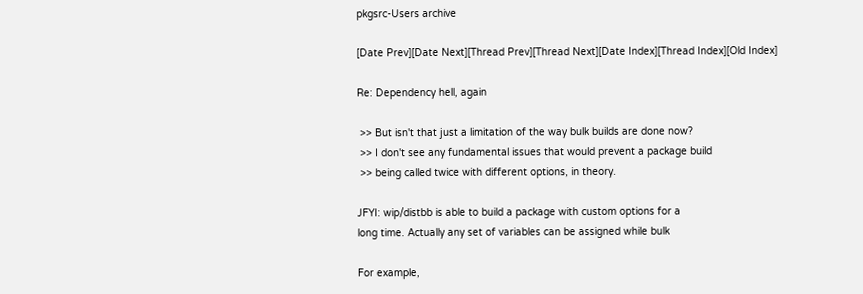pkgsrc-Users archive

[Date Prev][Date Next][Thread Prev][Thread Next][Date Index][Thread Index][Old Index]

Re: Dependency hell, again

 >> But isn't that just a limitation of the way bulk builds are done now?
 >> I don't see any fundamental issues that would prevent a package build
 >> being called twice with different options, in theory.

JFYI: wip/distbb is able to build a package with custom options for a
long time. Actually any set of variables can be assigned while bulk

For example,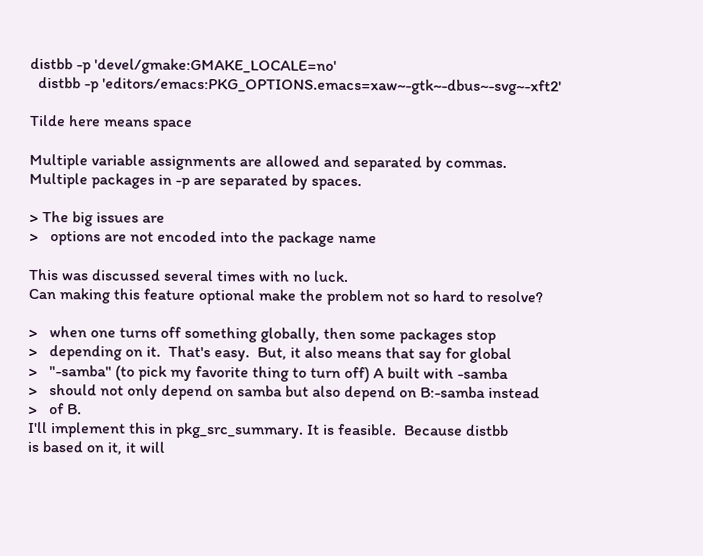distbb -p 'devel/gmake:GMAKE_LOCALE=no'
  distbb -p 'editors/emacs:PKG_OPTIONS.emacs=xaw~-gtk~-dbus~-svg~-xft2'

Tilde here means space

Multiple variable assignments are allowed and separated by commas.
Multiple packages in -p are separated by spaces.

> The big issues are
>   options are not encoded into the package name

This was discussed several times with no luck.
Can making this feature optional make the problem not so hard to resolve?

>   when one turns off something globally, then some packages stop
>   depending on it.  That's easy.  But, it also means that say for global
>   "-samba" (to pick my favorite thing to turn off) A built with -samba
>   should not only depend on samba but also depend on B:-samba instead
>   of B.
I'll implement this in pkg_src_summary. It is feasible.  Because distbb
is based on it, it will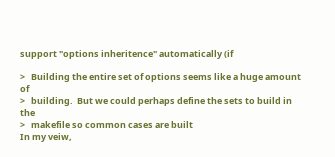support "options inheritence" automatically (if

>   Building the entire set of options seems like a huge amount of
>   building.  But we could perhaps define the sets to build in the
>   makefile so common cases are built
In my veiw,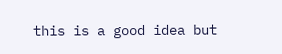this is a good idea but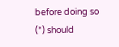before doing so (*) should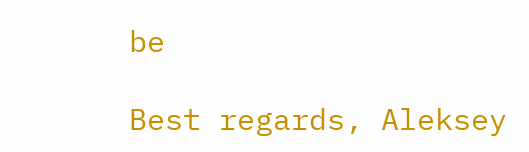be

Best regards, Aleksey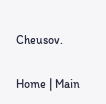Cheusov.

Home | Main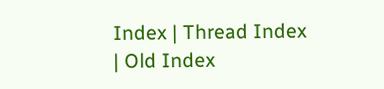Index | Thread Index | Old Index